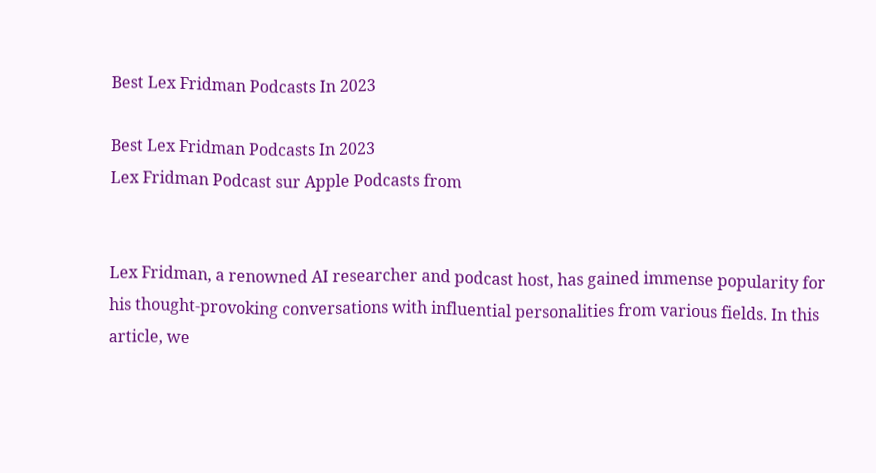Best Lex Fridman Podcasts In 2023

Best Lex Fridman Podcasts In 2023
Lex Fridman Podcast sur Apple Podcasts from


Lex Fridman, a renowned AI researcher and podcast host, has gained immense popularity for his thought-provoking conversations with influential personalities from various fields. In this article, we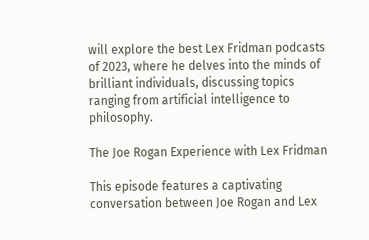will explore the best Lex Fridman podcasts of 2023, where he delves into the minds of brilliant individuals, discussing topics ranging from artificial intelligence to philosophy.

The Joe Rogan Experience with Lex Fridman

This episode features a captivating conversation between Joe Rogan and Lex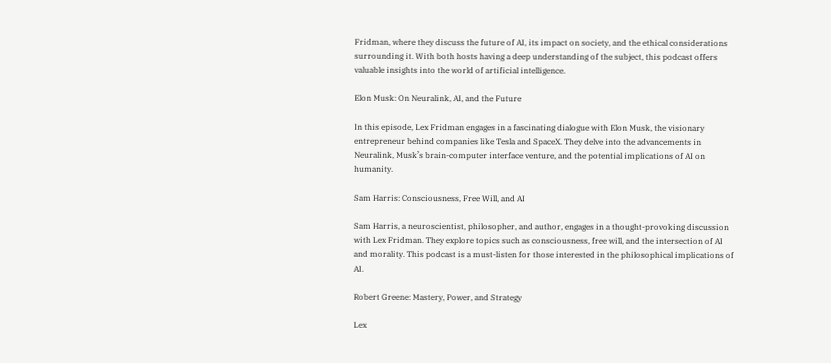Fridman, where they discuss the future of AI, its impact on society, and the ethical considerations surrounding it. With both hosts having a deep understanding of the subject, this podcast offers valuable insights into the world of artificial intelligence.

Elon Musk: On Neuralink, AI, and the Future

In this episode, Lex Fridman engages in a fascinating dialogue with Elon Musk, the visionary entrepreneur behind companies like Tesla and SpaceX. They delve into the advancements in Neuralink, Musk’s brain-computer interface venture, and the potential implications of AI on humanity.

Sam Harris: Consciousness, Free Will, and AI

Sam Harris, a neuroscientist, philosopher, and author, engages in a thought-provoking discussion with Lex Fridman. They explore topics such as consciousness, free will, and the intersection of AI and morality. This podcast is a must-listen for those interested in the philosophical implications of AI.

Robert Greene: Mastery, Power, and Strategy

Lex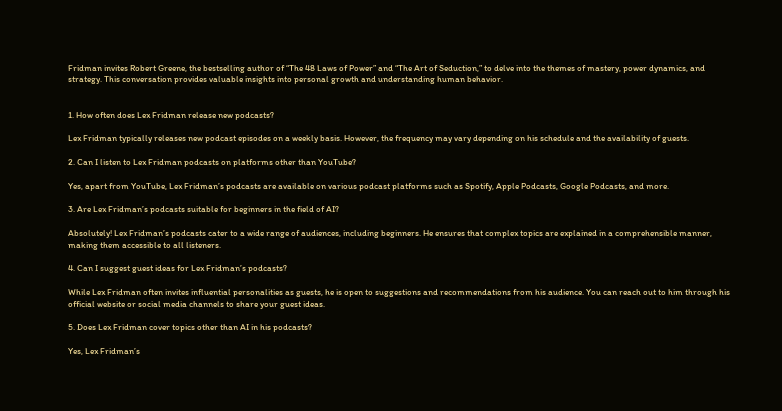Fridman invites Robert Greene, the bestselling author of “The 48 Laws of Power” and “The Art of Seduction,” to delve into the themes of mastery, power dynamics, and strategy. This conversation provides valuable insights into personal growth and understanding human behavior.


1. How often does Lex Fridman release new podcasts?

Lex Fridman typically releases new podcast episodes on a weekly basis. However, the frequency may vary depending on his schedule and the availability of guests.

2. Can I listen to Lex Fridman podcasts on platforms other than YouTube?

Yes, apart from YouTube, Lex Fridman’s podcasts are available on various podcast platforms such as Spotify, Apple Podcasts, Google Podcasts, and more.

3. Are Lex Fridman’s podcasts suitable for beginners in the field of AI?

Absolutely! Lex Fridman’s podcasts cater to a wide range of audiences, including beginners. He ensures that complex topics are explained in a comprehensible manner, making them accessible to all listeners.

4. Can I suggest guest ideas for Lex Fridman’s podcasts?

While Lex Fridman often invites influential personalities as guests, he is open to suggestions and recommendations from his audience. You can reach out to him through his official website or social media channels to share your guest ideas.

5. Does Lex Fridman cover topics other than AI in his podcasts?

Yes, Lex Fridman’s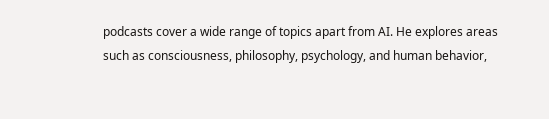podcasts cover a wide range of topics apart from AI. He explores areas such as consciousness, philosophy, psychology, and human behavior,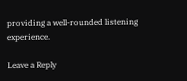providing a well-rounded listening experience.

Leave a Reply